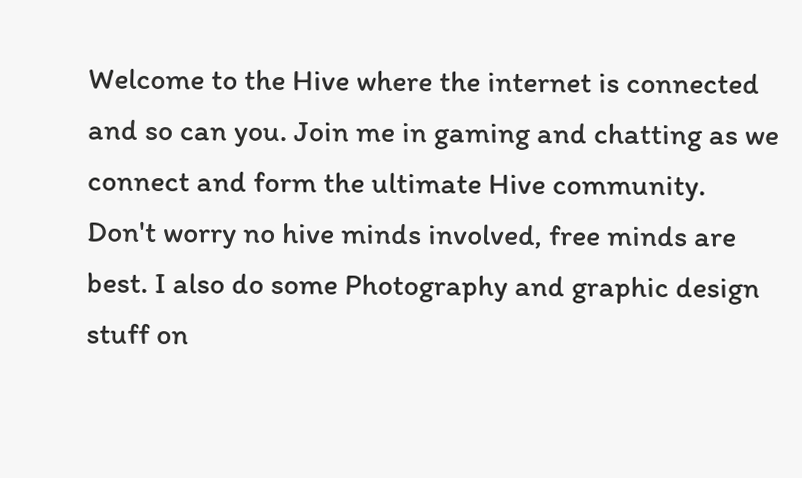Welcome to the Hive where the internet is connected and so can you. Join me in gaming and chatting as we connect and form the ultimate Hive community. Don't worry no hive minds involved, free minds are best. I also do some Photography and graphic design stuff on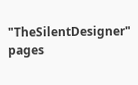"TheSilentDesigner" pages